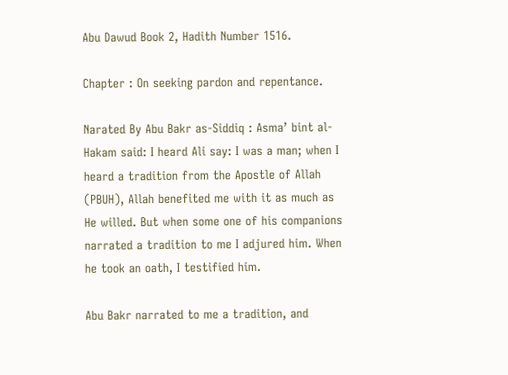Abu Dawud Book 2, Hadith Number 1516.

Chapter : On seeking pardon and repentance.

Narated By Abu Bakr as-Siddiq : Asma’ bint al-Hakam said: I heard Ali say: I was a man; when I heard a tradition from the Apostle of Allah (PBUH), Allah benefited me with it as much as He willed. But when some one of his companions narrated a tradition to me I adjured him. When he took an oath, I testified him.

Abu Bakr narrated to me a tradition, and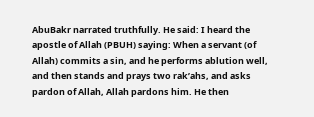AbuBakr narrated truthfully. He said: I heard the apostle of Allah (PBUH) saying: When a servant (of Allah) commits a sin, and he performs ablution well, and then stands and prays two rak’ahs, and asks pardon of Allah, Allah pardons him. He then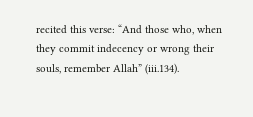recited this verse: “And those who, when they commit indecency or wrong their souls, remember Allah” (iii.134).